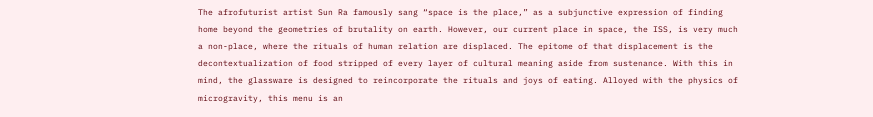The afrofuturist artist Sun Ra famously sang “space is the place,” as a subjunctive expression of finding home beyond the geometries of brutality on earth. However, our current place in space, the ISS, is very much a non-place, where the rituals of human relation are displaced. The epitome of that displacement is the decontextualization of food stripped of every layer of cultural meaning aside from sustenance. With this in mind, the glassware is designed to reincorporate the rituals and joys of eating. Alloyed with the physics of microgravity, this menu is an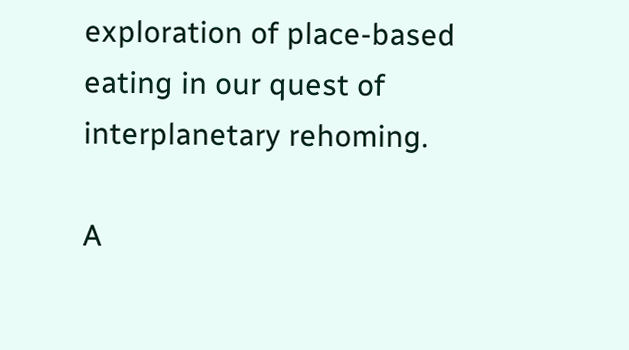exploration of place-based eating in our quest of interplanetary rehoming.

A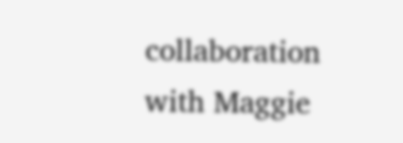collaboration with Maggie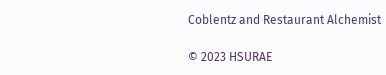Coblentz and Restaurant Alchemist

© 2023 HSURAE